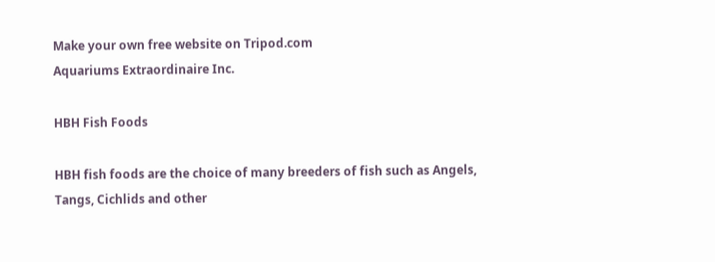Make your own free website on Tripod.com
Aquariums Extraordinaire Inc.

HBH Fish Foods

HBH fish foods are the choice of many breeders of fish such as Angels, Tangs, Cichlids and other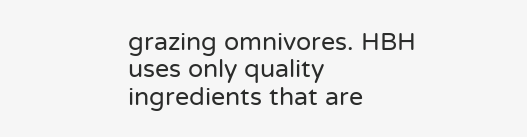grazing omnivores. HBH uses only quality ingredients that are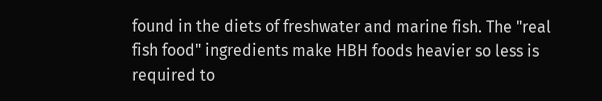found in the diets of freshwater and marine fish. The "real fish food" ingredients make HBH foods heavier so less is required to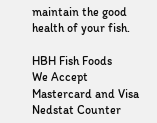maintain the good health of your fish.

HBH Fish Foods
We Accept Mastercard and Visa
Nedstat Counter